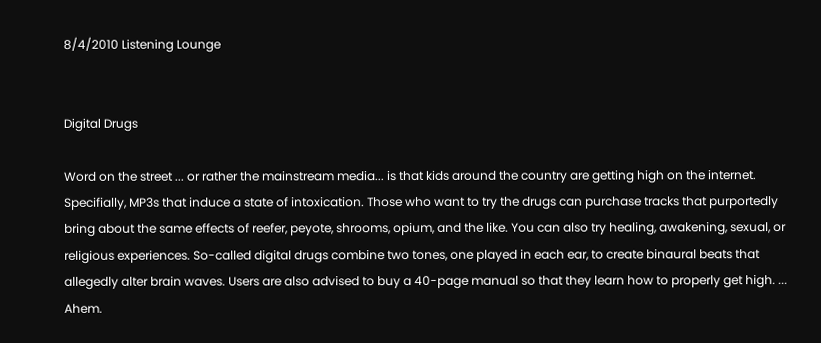8/4/2010 Listening Lounge


Digital Drugs

Word on the street ... or rather the mainstream media... is that kids around the country are getting high on the internet. Specifially, MP3s that induce a state of intoxication. Those who want to try the drugs can purchase tracks that purportedly bring about the same effects of reefer, peyote, shrooms, opium, and the like. You can also try healing, awakening, sexual, or religious experiences. So-called digital drugs combine two tones, one played in each ear, to create binaural beats that allegedly alter brain waves. Users are also advised to buy a 40-page manual so that they learn how to properly get high. ... Ahem.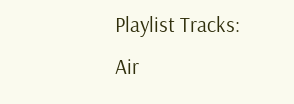Playlist Tracks:
Air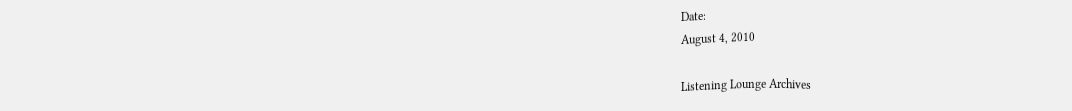Date:
August 4, 2010

Listening Lounge Archives